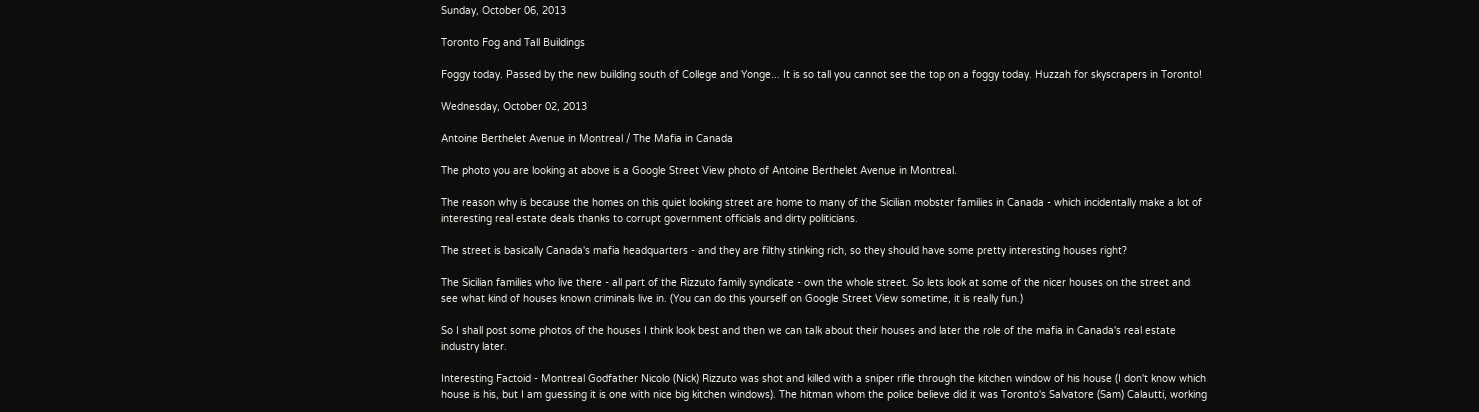Sunday, October 06, 2013

Toronto Fog and Tall Buildings

Foggy today. Passed by the new building south of College and Yonge... It is so tall you cannot see the top on a foggy today. Huzzah for skyscrapers in Toronto!

Wednesday, October 02, 2013

Antoine Berthelet Avenue in Montreal / The Mafia in Canada

The photo you are looking at above is a Google Street View photo of Antoine Berthelet Avenue in Montreal.

The reason why is because the homes on this quiet looking street are home to many of the Sicilian mobster families in Canada - which incidentally make a lot of interesting real estate deals thanks to corrupt government officials and dirty politicians.

The street is basically Canada's mafia headquarters - and they are filthy stinking rich, so they should have some pretty interesting houses right?

The Sicilian families who live there - all part of the Rizzuto family syndicate - own the whole street. So lets look at some of the nicer houses on the street and see what kind of houses known criminals live in. (You can do this yourself on Google Street View sometime, it is really fun.)

So I shall post some photos of the houses I think look best and then we can talk about their houses and later the role of the mafia in Canada's real estate industry later.

Interesting Factoid - Montreal Godfather Nicolo (Nick) Rizzuto was shot and killed with a sniper rifle through the kitchen window of his house (I don't know which house is his, but I am guessing it is one with nice big kitchen windows). The hitman whom the police believe did it was Toronto's Salvatore (Sam) Calautti, working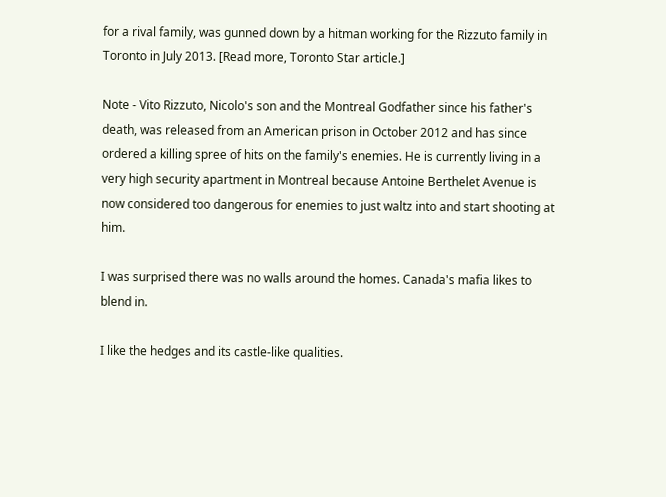for a rival family, was gunned down by a hitman working for the Rizzuto family in Toronto in July 2013. [Read more, Toronto Star article.]

Note - Vito Rizzuto, Nicolo's son and the Montreal Godfather since his father's death, was released from an American prison in October 2012 and has since ordered a killing spree of hits on the family's enemies. He is currently living in a very high security apartment in Montreal because Antoine Berthelet Avenue is now considered too dangerous for enemies to just waltz into and start shooting at him.

I was surprised there was no walls around the homes. Canada's mafia likes to blend in.

I like the hedges and its castle-like qualities.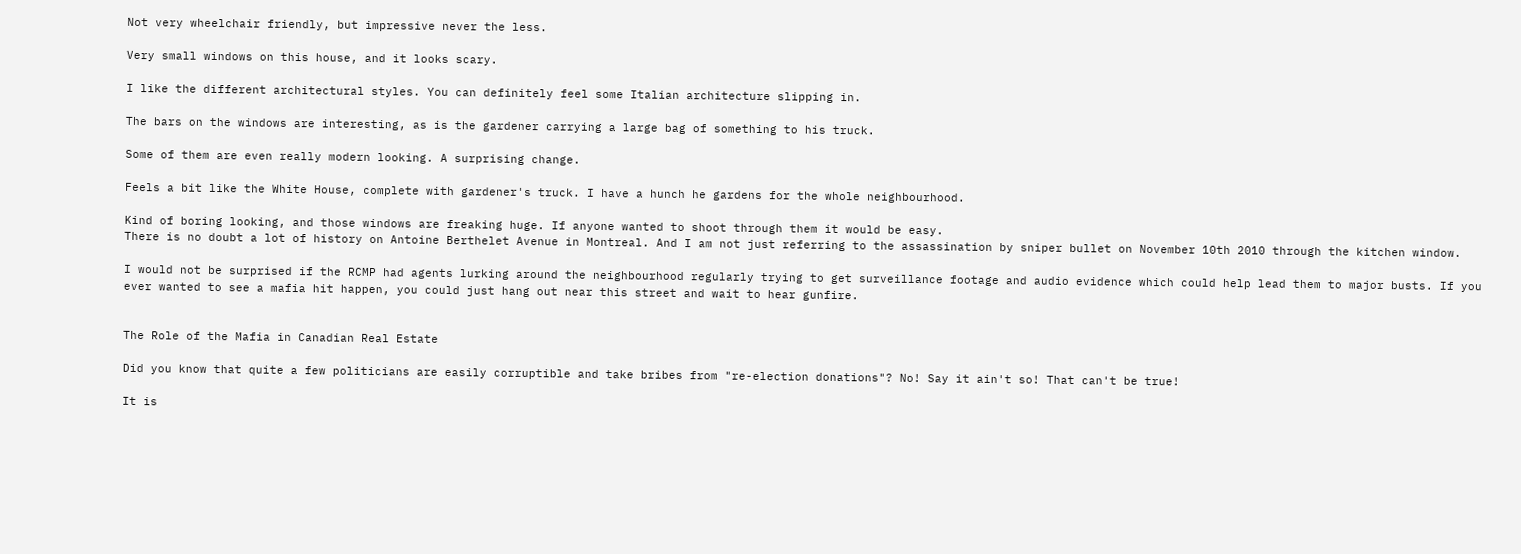Not very wheelchair friendly, but impressive never the less.

Very small windows on this house, and it looks scary.

I like the different architectural styles. You can definitely feel some Italian architecture slipping in.

The bars on the windows are interesting, as is the gardener carrying a large bag of something to his truck.

Some of them are even really modern looking. A surprising change.

Feels a bit like the White House, complete with gardener's truck. I have a hunch he gardens for the whole neighbourhood.

Kind of boring looking, and those windows are freaking huge. If anyone wanted to shoot through them it would be easy.
There is no doubt a lot of history on Antoine Berthelet Avenue in Montreal. And I am not just referring to the assassination by sniper bullet on November 10th 2010 through the kitchen window.

I would not be surprised if the RCMP had agents lurking around the neighbourhood regularly trying to get surveillance footage and audio evidence which could help lead them to major busts. If you ever wanted to see a mafia hit happen, you could just hang out near this street and wait to hear gunfire.


The Role of the Mafia in Canadian Real Estate

Did you know that quite a few politicians are easily corruptible and take bribes from "re-election donations"? No! Say it ain't so! That can't be true!

It is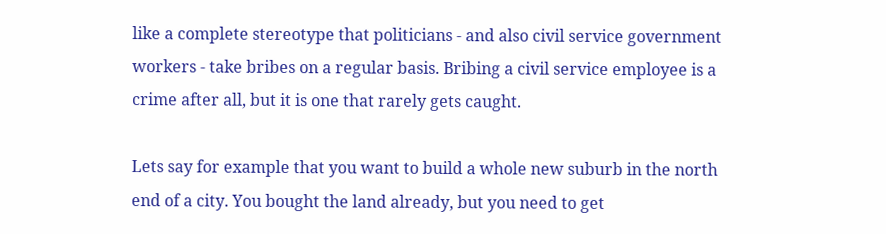like a complete stereotype that politicians - and also civil service government workers - take bribes on a regular basis. Bribing a civil service employee is a crime after all, but it is one that rarely gets caught.

Lets say for example that you want to build a whole new suburb in the north end of a city. You bought the land already, but you need to get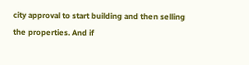city approval to start building and then selling the properties. And if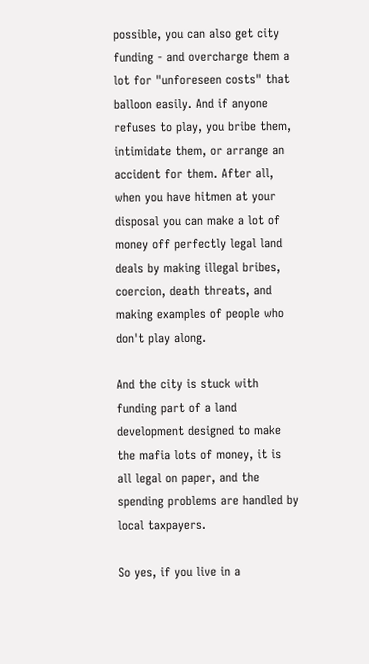possible, you can also get city funding - and overcharge them a lot for "unforeseen costs" that balloon easily. And if anyone refuses to play, you bribe them, intimidate them, or arrange an accident for them. After all, when you have hitmen at your disposal you can make a lot of money off perfectly legal land deals by making illegal bribes, coercion, death threats, and making examples of people who don't play along.

And the city is stuck with funding part of a land development designed to make the mafia lots of money, it is all legal on paper, and the spending problems are handled by local taxpayers.

So yes, if you live in a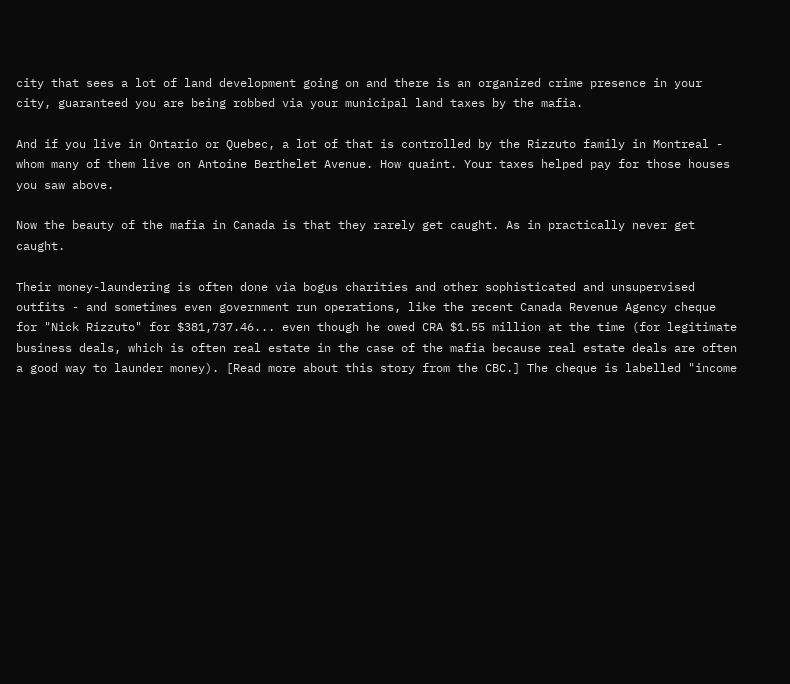city that sees a lot of land development going on and there is an organized crime presence in your city, guaranteed you are being robbed via your municipal land taxes by the mafia.

And if you live in Ontario or Quebec, a lot of that is controlled by the Rizzuto family in Montreal - whom many of them live on Antoine Berthelet Avenue. How quaint. Your taxes helped pay for those houses you saw above.

Now the beauty of the mafia in Canada is that they rarely get caught. As in practically never get caught.

Their money-laundering is often done via bogus charities and other sophisticated and unsupervised outfits - and sometimes even government run operations, like the recent Canada Revenue Agency cheque for "Nick Rizzuto" for $381,737.46... even though he owed CRA $1.55 million at the time (for legitimate business deals, which is often real estate in the case of the mafia because real estate deals are often a good way to launder money). [Read more about this story from the CBC.] The cheque is labelled "income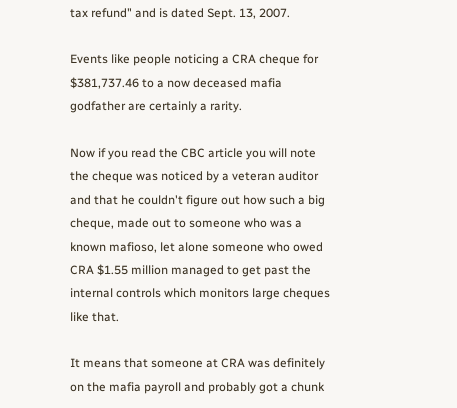tax refund" and is dated Sept. 13, 2007.

Events like people noticing a CRA cheque for $381,737.46 to a now deceased mafia godfather are certainly a rarity.

Now if you read the CBC article you will note the cheque was noticed by a veteran auditor and that he couldn't figure out how such a big cheque, made out to someone who was a known mafioso, let alone someone who owed CRA $1.55 million managed to get past the internal controls which monitors large cheques like that.

It means that someone at CRA was definitely on the mafia payroll and probably got a chunk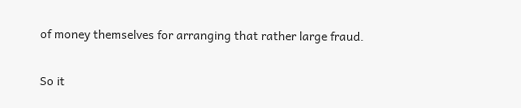of money themselves for arranging that rather large fraud.

So it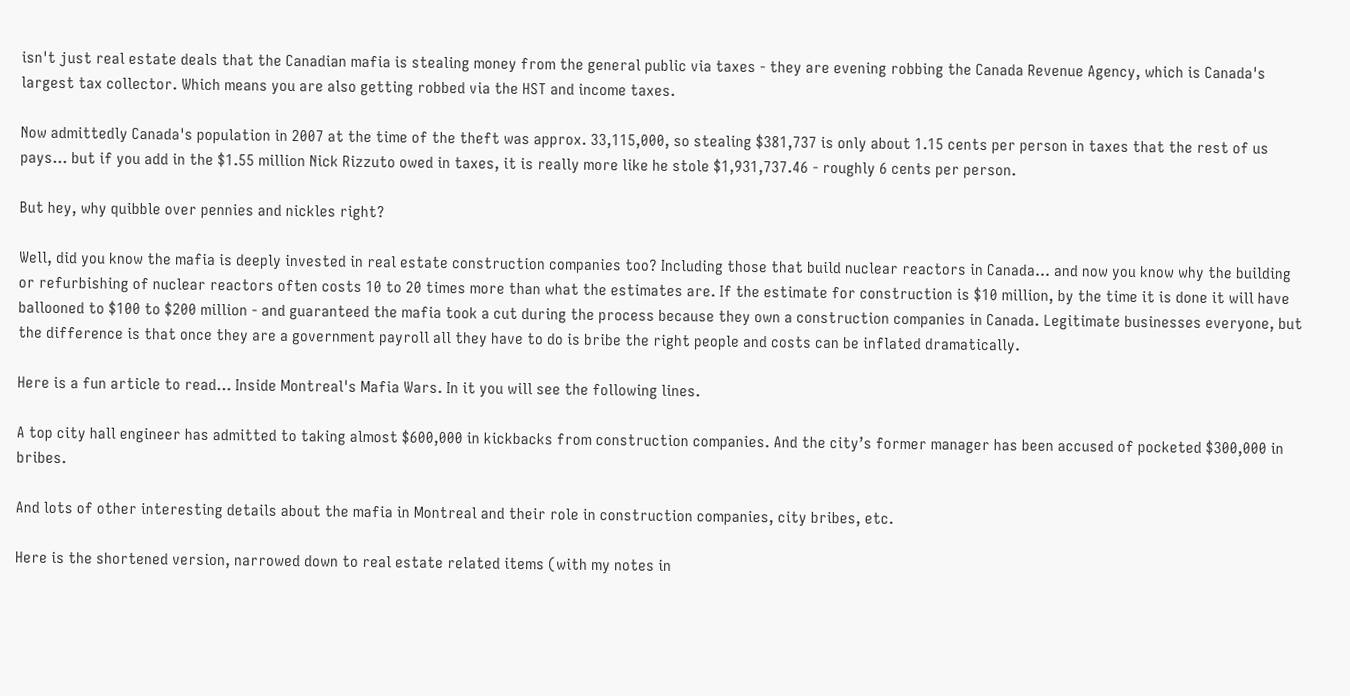isn't just real estate deals that the Canadian mafia is stealing money from the general public via taxes - they are evening robbing the Canada Revenue Agency, which is Canada's largest tax collector. Which means you are also getting robbed via the HST and income taxes.

Now admittedly Canada's population in 2007 at the time of the theft was approx. 33,115,000, so stealing $381,737 is only about 1.15 cents per person in taxes that the rest of us pays... but if you add in the $1.55 million Nick Rizzuto owed in taxes, it is really more like he stole $1,931,737.46 - roughly 6 cents per person.

But hey, why quibble over pennies and nickles right?

Well, did you know the mafia is deeply invested in real estate construction companies too? Including those that build nuclear reactors in Canada... and now you know why the building or refurbishing of nuclear reactors often costs 10 to 20 times more than what the estimates are. If the estimate for construction is $10 million, by the time it is done it will have ballooned to $100 to $200 million - and guaranteed the mafia took a cut during the process because they own a construction companies in Canada. Legitimate businesses everyone, but the difference is that once they are a government payroll all they have to do is bribe the right people and costs can be inflated dramatically.

Here is a fun article to read... Inside Montreal's Mafia Wars. In it you will see the following lines.

A top city hall engineer has admitted to taking almost $600,000 in kickbacks from construction companies. And the city’s former manager has been accused of pocketed $300,000 in bribes.

And lots of other interesting details about the mafia in Montreal and their role in construction companies, city bribes, etc.

Here is the shortened version, narrowed down to real estate related items (with my notes in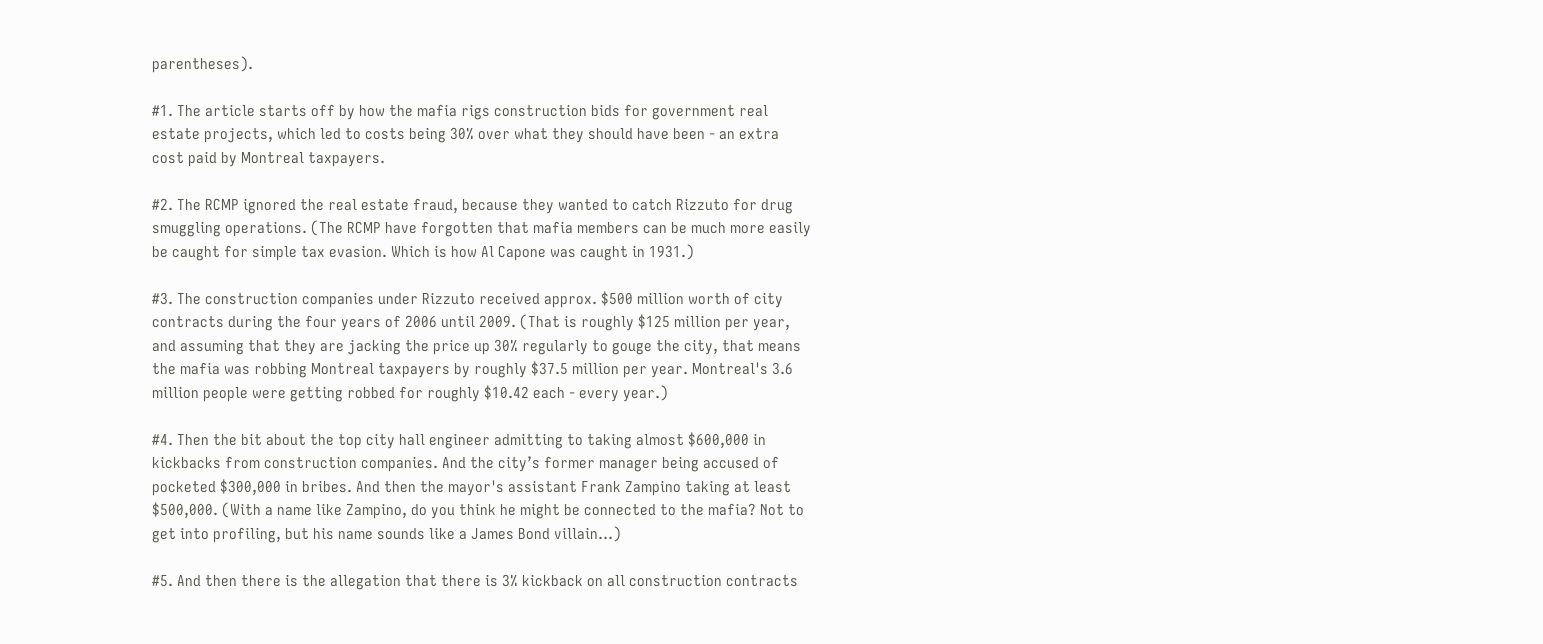parentheses).

#1. The article starts off by how the mafia rigs construction bids for government real estate projects, which led to costs being 30% over what they should have been - an extra cost paid by Montreal taxpayers.

#2. The RCMP ignored the real estate fraud, because they wanted to catch Rizzuto for drug smuggling operations. (The RCMP have forgotten that mafia members can be much more easily be caught for simple tax evasion. Which is how Al Capone was caught in 1931.)

#3. The construction companies under Rizzuto received approx. $500 million worth of city contracts during the four years of 2006 until 2009. (That is roughly $125 million per year, and assuming that they are jacking the price up 30% regularly to gouge the city, that means the mafia was robbing Montreal taxpayers by roughly $37.5 million per year. Montreal's 3.6 million people were getting robbed for roughly $10.42 each - every year.)

#4. Then the bit about the top city hall engineer admitting to taking almost $600,000 in kickbacks from construction companies. And the city’s former manager being accused of pocketed $300,000 in bribes. And then the mayor's assistant Frank Zampino taking at least $500,000. (With a name like Zampino, do you think he might be connected to the mafia? Not to get into profiling, but his name sounds like a James Bond villain...)

#5. And then there is the allegation that there is 3% kickback on all construction contracts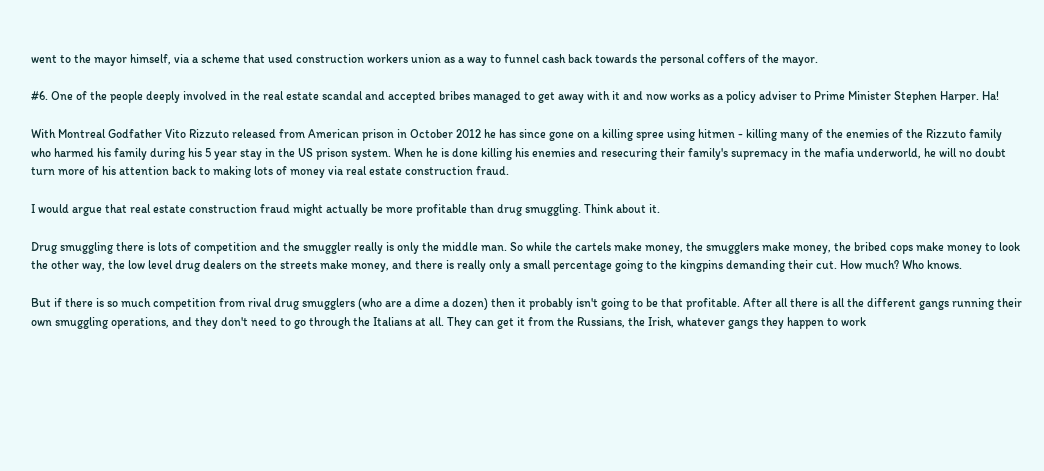went to the mayor himself, via a scheme that used construction workers union as a way to funnel cash back towards the personal coffers of the mayor.

#6. One of the people deeply involved in the real estate scandal and accepted bribes managed to get away with it and now works as a policy adviser to Prime Minister Stephen Harper. Ha!

With Montreal Godfather Vito Rizzuto released from American prison in October 2012 he has since gone on a killing spree using hitmen - killing many of the enemies of the Rizzuto family who harmed his family during his 5 year stay in the US prison system. When he is done killing his enemies and resecuring their family's supremacy in the mafia underworld, he will no doubt turn more of his attention back to making lots of money via real estate construction fraud.

I would argue that real estate construction fraud might actually be more profitable than drug smuggling. Think about it.

Drug smuggling there is lots of competition and the smuggler really is only the middle man. So while the cartels make money, the smugglers make money, the bribed cops make money to look the other way, the low level drug dealers on the streets make money, and there is really only a small percentage going to the kingpins demanding their cut. How much? Who knows.

But if there is so much competition from rival drug smugglers (who are a dime a dozen) then it probably isn't going to be that profitable. After all there is all the different gangs running their own smuggling operations, and they don't need to go through the Italians at all. They can get it from the Russians, the Irish, whatever gangs they happen to work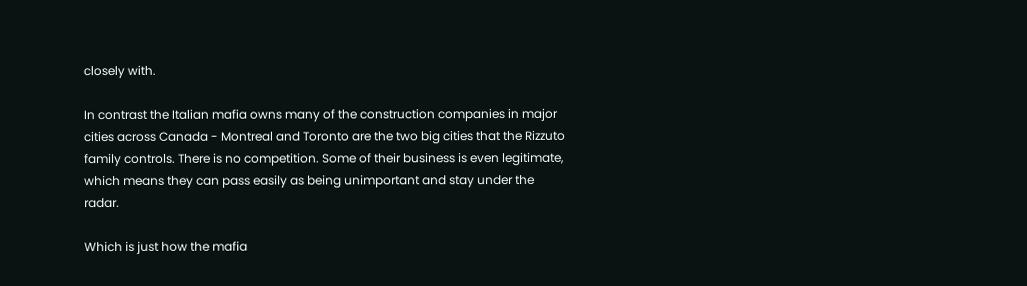closely with.

In contrast the Italian mafia owns many of the construction companies in major cities across Canada - Montreal and Toronto are the two big cities that the Rizzuto family controls. There is no competition. Some of their business is even legitimate, which means they can pass easily as being unimportant and stay under the radar.

Which is just how the mafia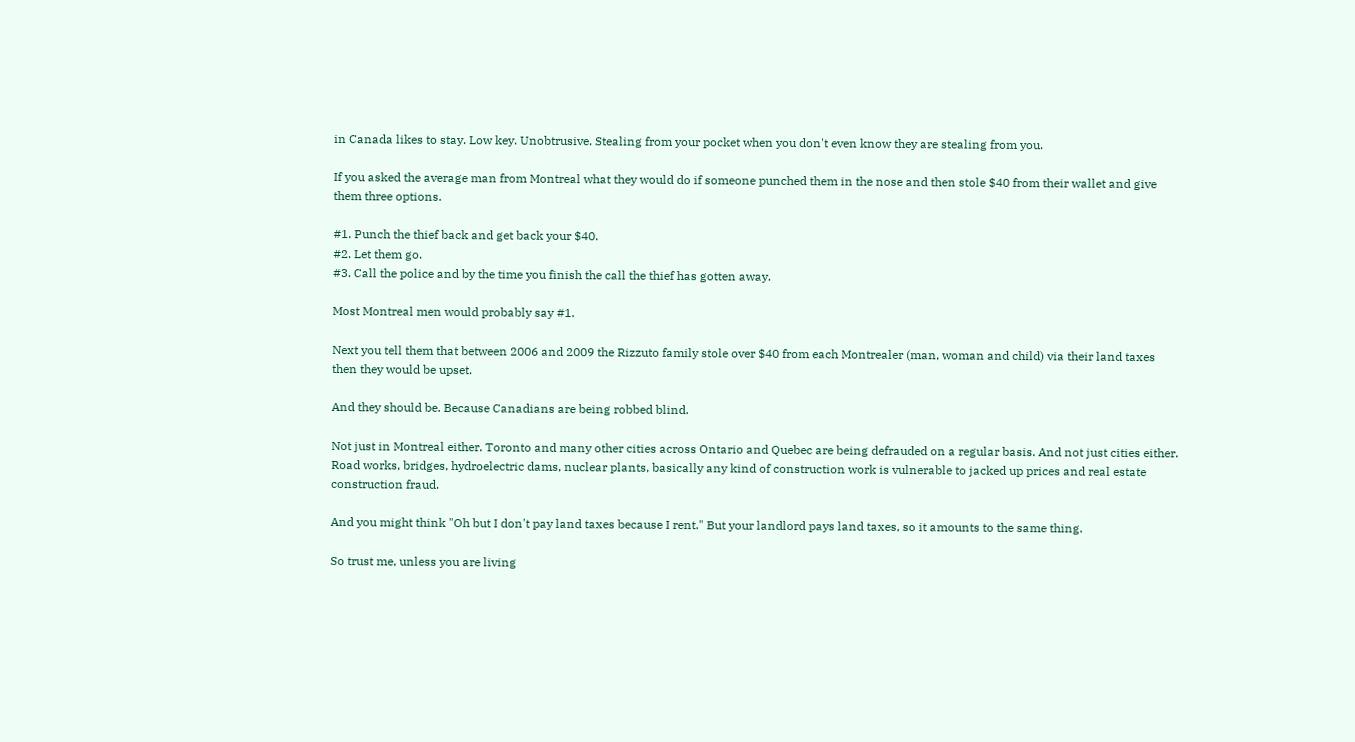in Canada likes to stay. Low key. Unobtrusive. Stealing from your pocket when you don't even know they are stealing from you.

If you asked the average man from Montreal what they would do if someone punched them in the nose and then stole $40 from their wallet and give them three options.

#1. Punch the thief back and get back your $40.
#2. Let them go.
#3. Call the police and by the time you finish the call the thief has gotten away.

Most Montreal men would probably say #1.

Next you tell them that between 2006 and 2009 the Rizzuto family stole over $40 from each Montrealer (man, woman and child) via their land taxes then they would be upset.

And they should be. Because Canadians are being robbed blind.

Not just in Montreal either. Toronto and many other cities across Ontario and Quebec are being defrauded on a regular basis. And not just cities either. Road works, bridges, hydroelectric dams, nuclear plants, basically any kind of construction work is vulnerable to jacked up prices and real estate construction fraud.

And you might think "Oh but I don't pay land taxes because I rent." But your landlord pays land taxes, so it amounts to the same thing.

So trust me, unless you are living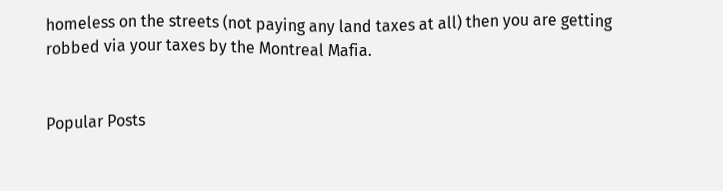homeless on the streets (not paying any land taxes at all) then you are getting robbed via your taxes by the Montreal Mafia.


Popular Posts